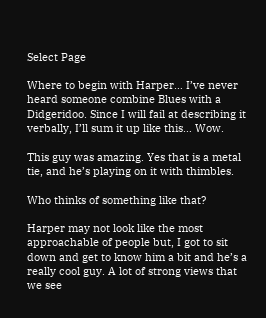Select Page

Where to begin with Harper… I’ve never heard someone combine Blues with a Didgeridoo. Since I will fail at describing it verbally, I’ll sum it up like this… Wow.

This guy was amazing. Yes that is a metal tie, and he’s playing on it with thimbles.

Who thinks of something like that?

Harper may not look like the most approachable of people but, I got to sit down and get to know him a bit and he’s a really cool guy. A lot of strong views that we see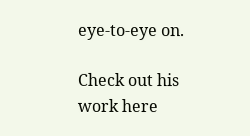eye-to-eye on.

Check out his work here